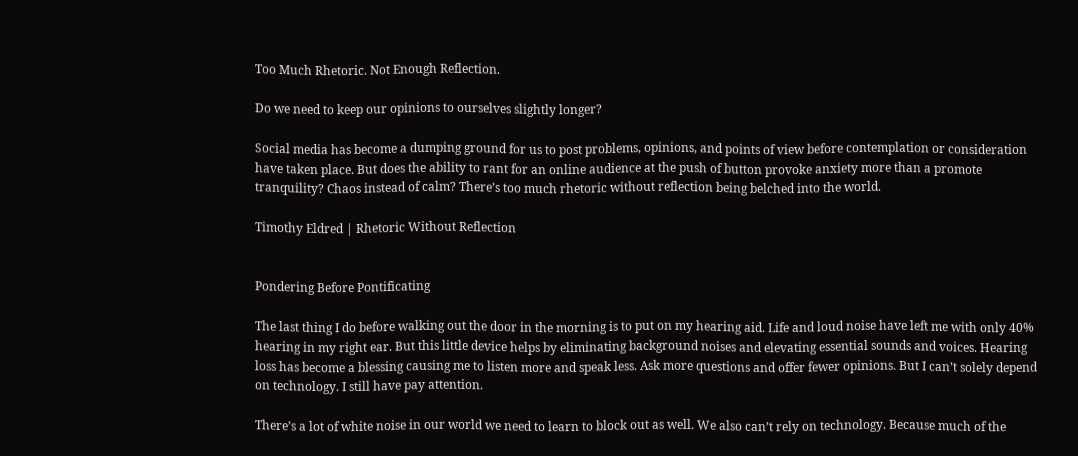Too Much Rhetoric. Not Enough Reflection.

Do we need to keep our opinions to ourselves slightly longer?

Social media has become a dumping ground for us to post problems, opinions, and points of view before contemplation or consideration have taken place. But does the ability to rant for an online audience at the push of button provoke anxiety more than a promote tranquility? Chaos instead of calm? There’s too much rhetoric without reflection being belched into the world.

Timothy Eldred | Rhetoric Without Reflection


Pondering Before Pontificating

The last thing I do before walking out the door in the morning is to put on my hearing aid. Life and loud noise have left me with only 40% hearing in my right ear. But this little device helps by eliminating background noises and elevating essential sounds and voices. Hearing loss has become a blessing causing me to listen more and speak less. Ask more questions and offer fewer opinions. But I can’t solely depend on technology. I still have pay attention.

There’s a lot of white noise in our world we need to learn to block out as well. We also can’t rely on technology. Because much of the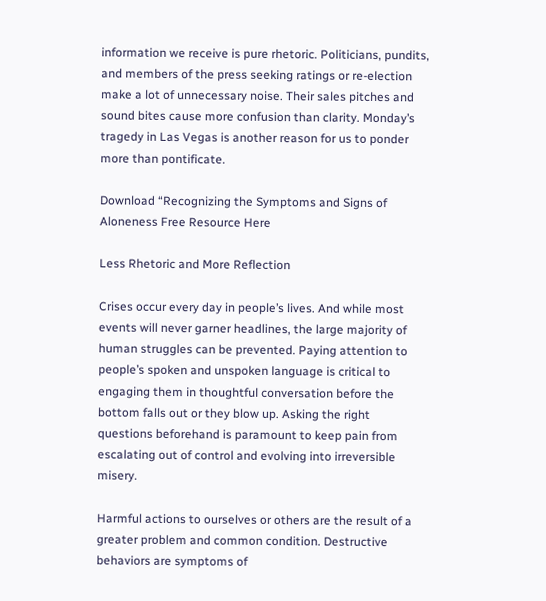information we receive is pure rhetoric. Politicians, pundits, and members of the press seeking ratings or re-election make a lot of unnecessary noise. Their sales pitches and sound bites cause more confusion than clarity. Monday’s tragedy in Las Vegas is another reason for us to ponder more than pontificate.

Download “Recognizing the Symptoms and Signs of Aloneness Free Resource Here

Less Rhetoric and More Reflection

Crises occur every day in people’s lives. And while most events will never garner headlines, the large majority of human struggles can be prevented. Paying attention to people’s spoken and unspoken language is critical to engaging them in thoughtful conversation before the bottom falls out or they blow up. Asking the right questions beforehand is paramount to keep pain from escalating out of control and evolving into irreversible misery.

Harmful actions to ourselves or others are the result of a greater problem and common condition. Destructive behaviors are symptoms of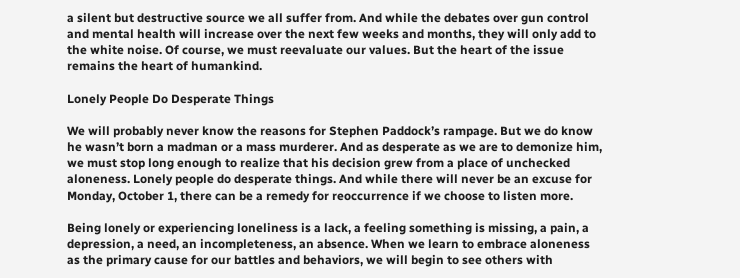a silent but destructive source we all suffer from. And while the debates over gun control and mental health will increase over the next few weeks and months, they will only add to the white noise. Of course, we must reevaluate our values. But the heart of the issue remains the heart of humankind.

Lonely People Do Desperate Things

We will probably never know the reasons for Stephen Paddock’s rampage. But we do know he wasn’t born a madman or a mass murderer. And as desperate as we are to demonize him, we must stop long enough to realize that his decision grew from a place of unchecked aloneness. Lonely people do desperate things. And while there will never be an excuse for Monday, October 1, there can be a remedy for reoccurrence if we choose to listen more.

Being lonely or experiencing loneliness is a lack, a feeling something is missing, a pain, a depression, a need, an incompleteness, an absence. When we learn to embrace aloneness as the primary cause for our battles and behaviors, we will begin to see others with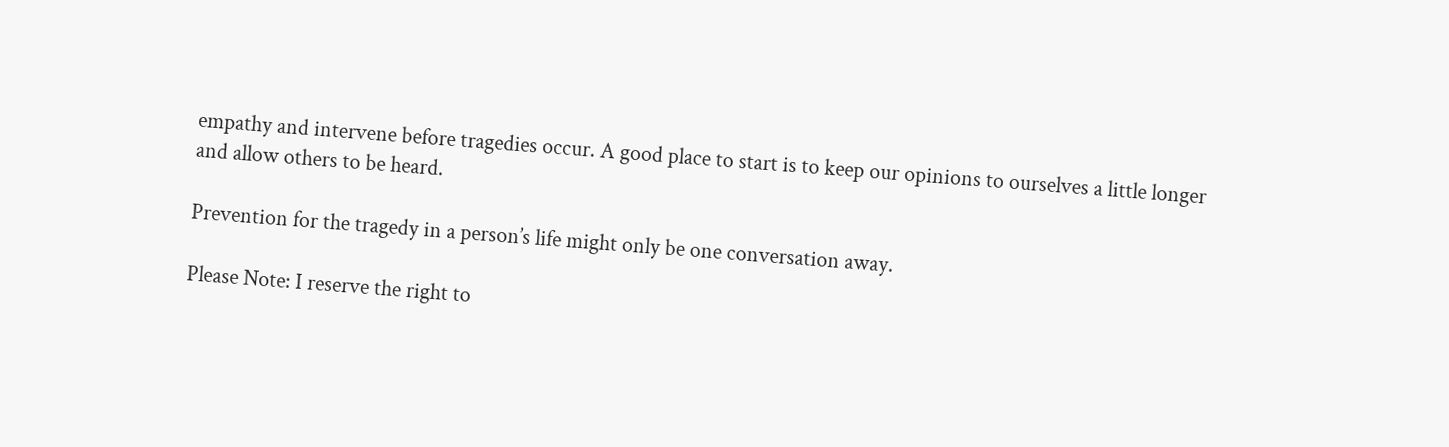empathy and intervene before tragedies occur. A good place to start is to keep our opinions to ourselves a little longer and allow others to be heard.

Prevention for the tragedy in a person’s life might only be one conversation away.

Please Note: I reserve the right to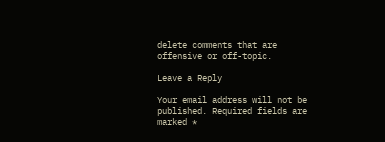delete comments that are offensive or off-topic.

Leave a Reply

Your email address will not be published. Required fields are marked *